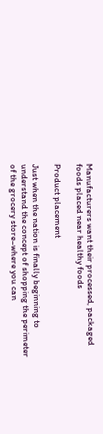Manufacturers want their processed, packaged foods placed near healthy foods

Product placement

Just when the nation is finally beginning to understand the concept of shopping the perimeter of the grocery store–where you can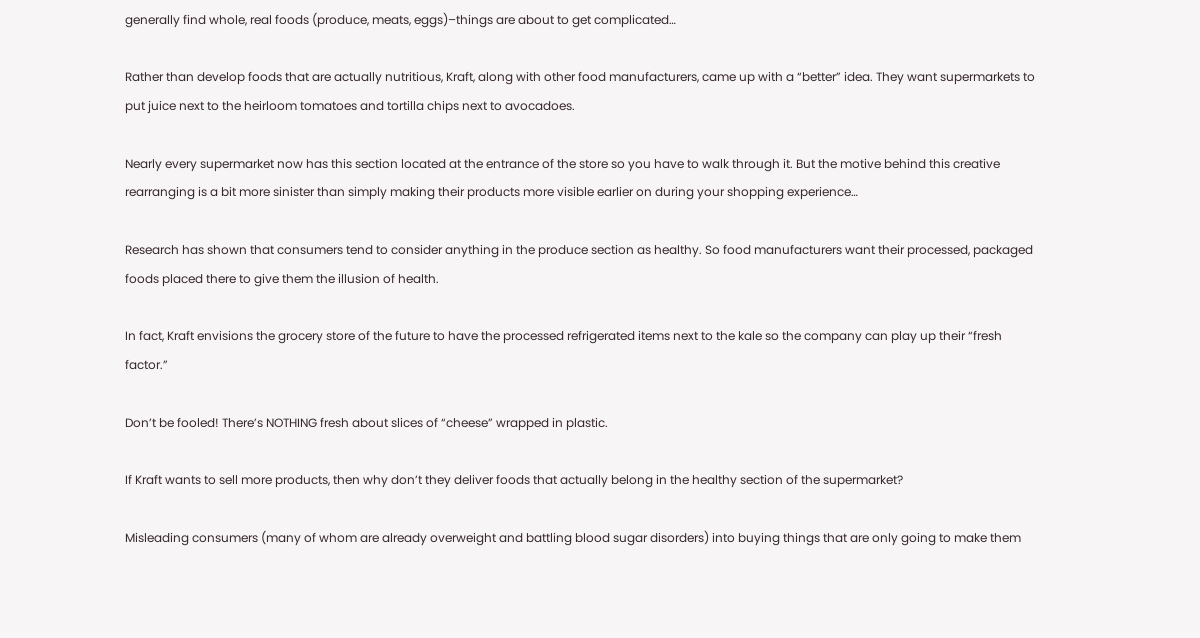generally find whole, real foods (produce, meats, eggs)–things are about to get complicated…

Rather than develop foods that are actually nutritious, Kraft, along with other food manufacturers, came up with a “better” idea. They want supermarkets to put juice next to the heirloom tomatoes and tortilla chips next to avocadoes.

Nearly every supermarket now has this section located at the entrance of the store so you have to walk through it. But the motive behind this creative rearranging is a bit more sinister than simply making their products more visible earlier on during your shopping experience…

Research has shown that consumers tend to consider anything in the produce section as healthy. So food manufacturers want their processed, packaged foods placed there to give them the illusion of health.

In fact, Kraft envisions the grocery store of the future to have the processed refrigerated items next to the kale so the company can play up their “fresh factor.”

Don’t be fooled! There’s NOTHING fresh about slices of “cheese” wrapped in plastic.

If Kraft wants to sell more products, then why don’t they deliver foods that actually belong in the healthy section of the supermarket?

Misleading consumers (many of whom are already overweight and battling blood sugar disorders) into buying things that are only going to make them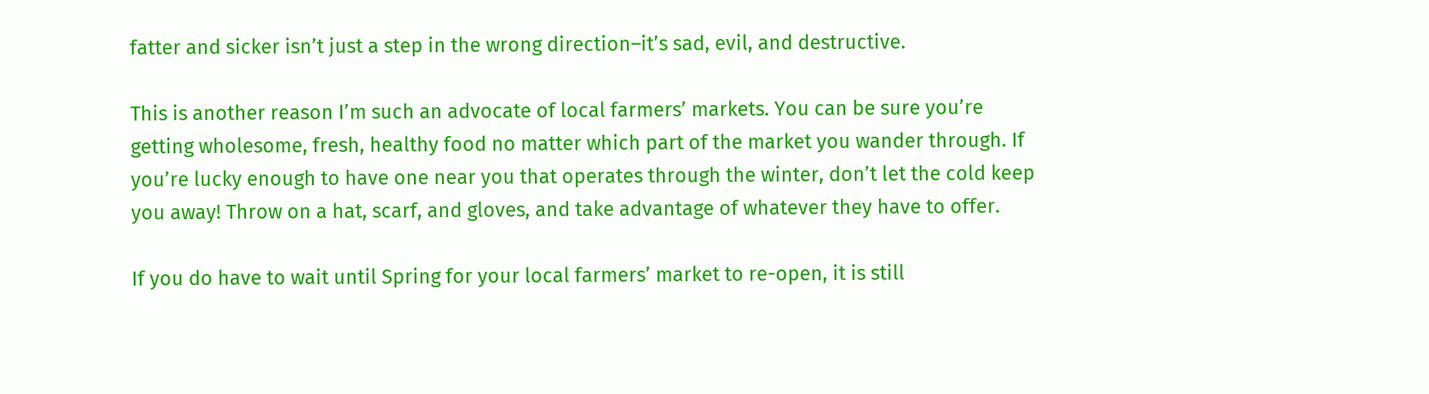fatter and sicker isn’t just a step in the wrong direction–it’s sad, evil, and destructive.

This is another reason I’m such an advocate of local farmers’ markets. You can be sure you’re getting wholesome, fresh, healthy food no matter which part of the market you wander through. If you’re lucky enough to have one near you that operates through the winter, don’t let the cold keep you away! Throw on a hat, scarf, and gloves, and take advantage of whatever they have to offer.

If you do have to wait until Spring for your local farmers’ market to re-open, it is still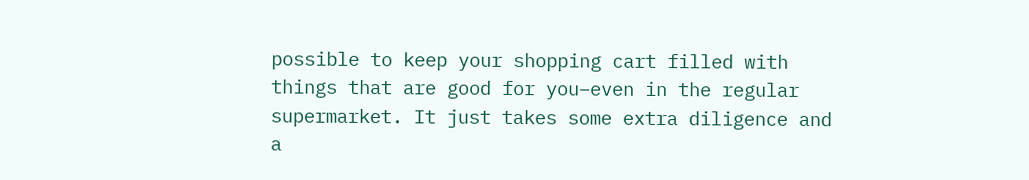possible to keep your shopping cart filled with things that are good for you–even in the regular supermarket. It just takes some extra diligence and a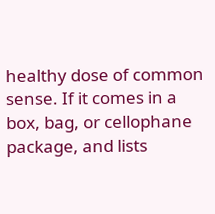healthy dose of common sense. If it comes in a box, bag, or cellophane package, and lists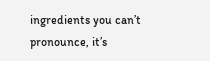ingredients you can’t pronounce, it’s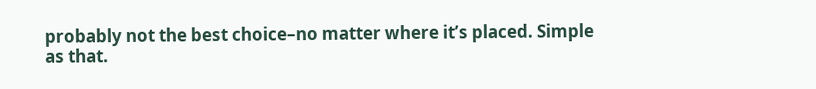probably not the best choice–no matter where it’s placed. Simple as that.